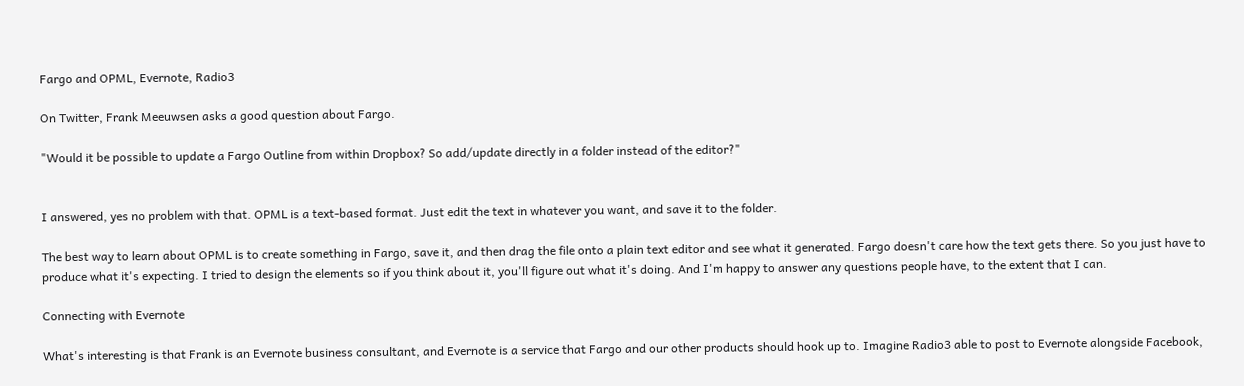Fargo and OPML, Evernote, Radio3

On Twitter, Frank Meeuwsen asks a good question about Fargo.

"Would it be possible to update a Fargo Outline from within Dropbox? So add/update directly in a folder instead of the editor?"


I answered, yes no problem with that. OPML is a text-based format. Just edit the text in whatever you want, and save it to the folder.

The best way to learn about OPML is to create something in Fargo, save it, and then drag the file onto a plain text editor and see what it generated. Fargo doesn't care how the text gets there. So you just have to produce what it's expecting. I tried to design the elements so if you think about it, you'll figure out what it's doing. And I'm happy to answer any questions people have, to the extent that I can.

Connecting with Evernote

What's interesting is that Frank is an Evernote business consultant, and Evernote is a service that Fargo and our other products should hook up to. Imagine Radio3 able to post to Evernote alongside Facebook,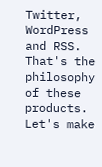Twitter, WordPress and RSS. That's the philosophy of these products. Let's make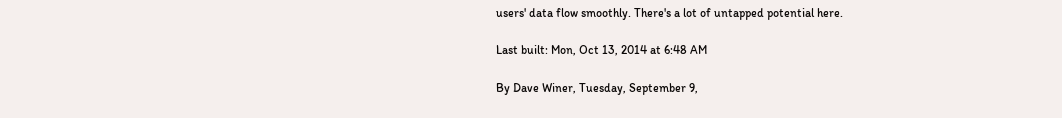users' data flow smoothly. There's a lot of untapped potential here.

Last built: Mon, Oct 13, 2014 at 6:48 AM

By Dave Winer, Tuesday, September 9,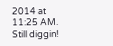2014 at 11:25 AM. Still diggin!